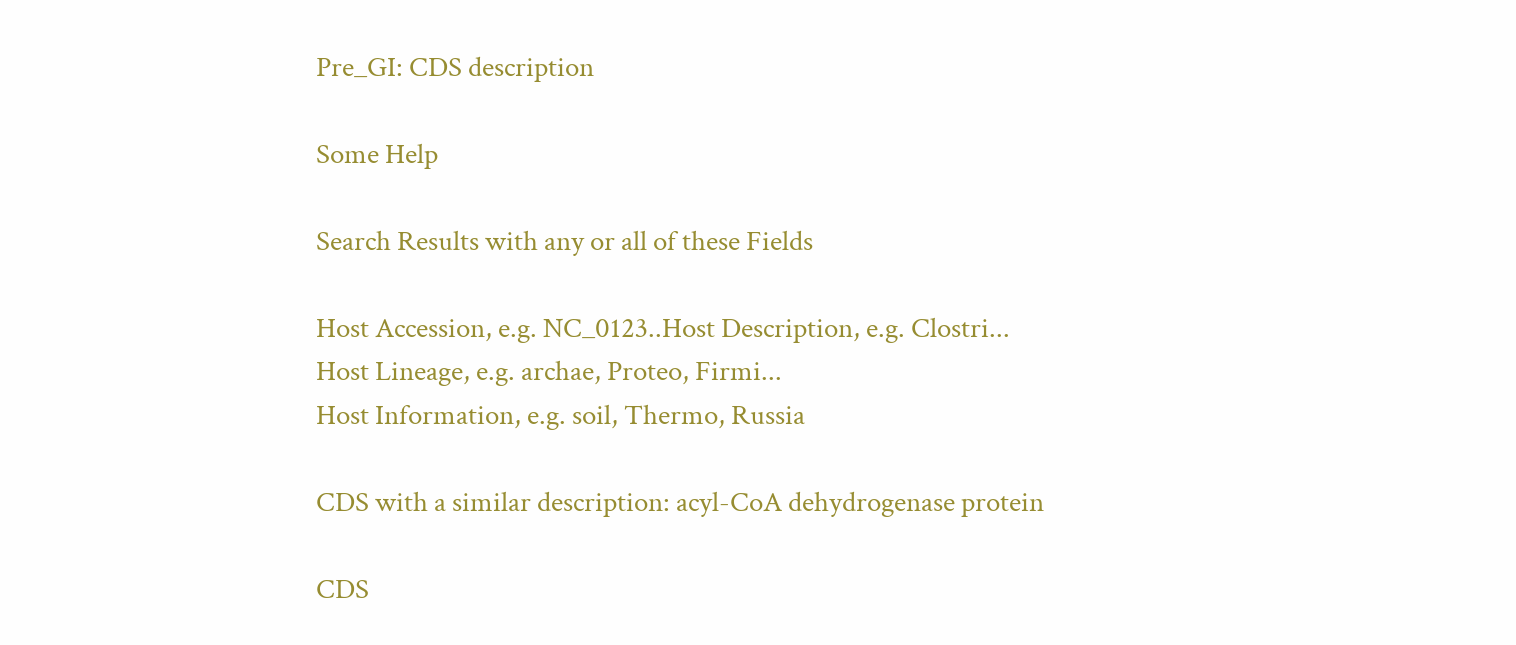Pre_GI: CDS description

Some Help

Search Results with any or all of these Fields

Host Accession, e.g. NC_0123..Host Description, e.g. Clostri...
Host Lineage, e.g. archae, Proteo, Firmi...
Host Information, e.g. soil, Thermo, Russia

CDS with a similar description: acyl-CoA dehydrogenase protein

CDS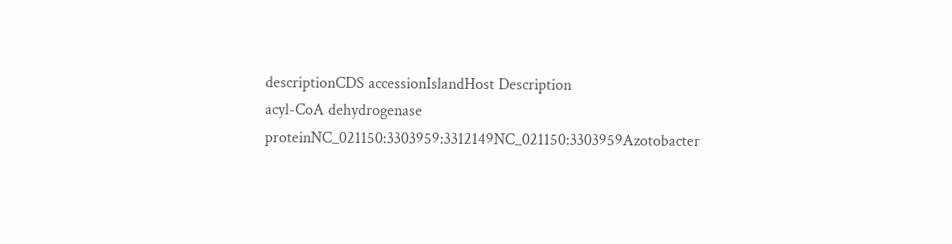descriptionCDS accessionIslandHost Description
acyl-CoA dehydrogenase proteinNC_021150:3303959:3312149NC_021150:3303959Azotobacter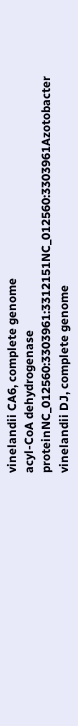vinelandii CA6, complete genome
acyl-CoA dehydrogenase proteinNC_012560:3303961:3312151NC_012560:3303961Azotobacter vinelandii DJ, complete genome